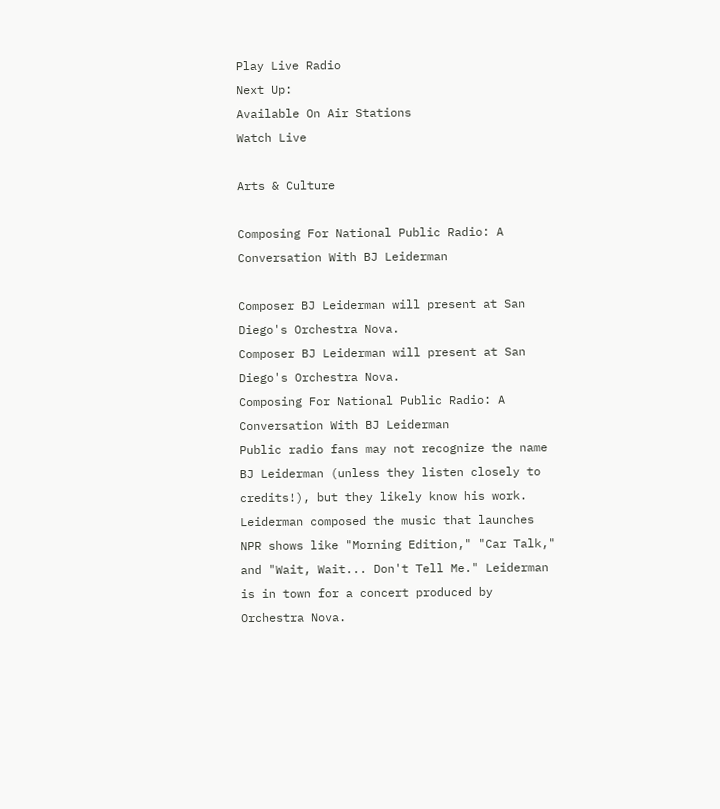Play Live Radio
Next Up:
Available On Air Stations
Watch Live

Arts & Culture

Composing For National Public Radio: A Conversation With BJ Leiderman

Composer BJ Leiderman will present at San Diego's Orchestra Nova.
Composer BJ Leiderman will present at San Diego's Orchestra Nova.
Composing For National Public Radio: A Conversation With BJ Leiderman
Public radio fans may not recognize the name BJ Leiderman (unless they listen closely to credits!), but they likely know his work. Leiderman composed the music that launches NPR shows like "Morning Edition," "Car Talk," and "Wait, Wait... Don't Tell Me." Leiderman is in town for a concert produced by Orchestra Nova.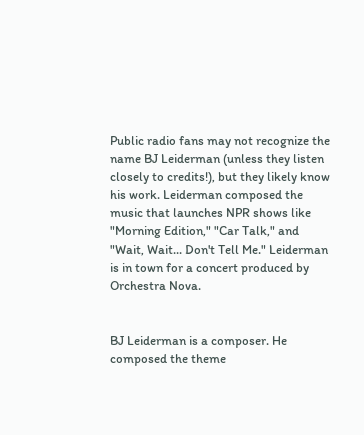Public radio fans may not recognize the name BJ Leiderman (unless they listen closely to credits!), but they likely know his work. Leiderman composed the music that launches NPR shows like "Morning Edition," "Car Talk," and "Wait, Wait... Don't Tell Me." Leiderman is in town for a concert produced by Orchestra Nova.


BJ Leiderman is a composer. He composed the theme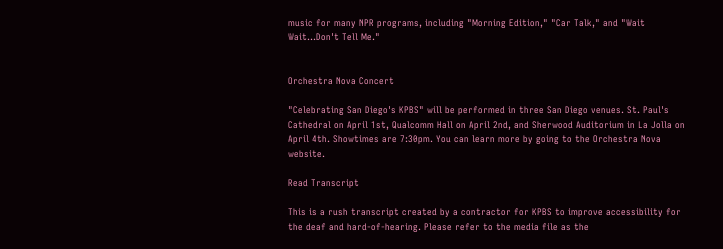music for many NPR programs, including "Morning Edition," "Car Talk," and "Wait Wait...Don't Tell Me."


Orchestra Nova Concert

"Celebrating San Diego's KPBS" will be performed in three San Diego venues. St. Paul's Cathedral on April 1st, Qualcomm Hall on April 2nd, and Sherwood Auditorium in La Jolla on April 4th. Showtimes are 7:30pm. You can learn more by going to the Orchestra Nova website.

Read Transcript

This is a rush transcript created by a contractor for KPBS to improve accessibility for the deaf and hard-of-hearing. Please refer to the media file as the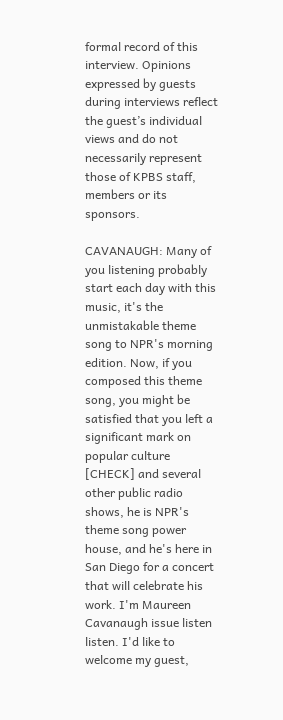formal record of this interview. Opinions expressed by guests during interviews reflect the guest’s individual views and do not necessarily represent those of KPBS staff, members or its sponsors.

CAVANAUGH: Many of you listening probably start each day with this music, it's the unmistakable theme song to NPR's morning edition. Now, if you composed this theme song, you might be satisfied that you left a significant mark on popular culture [CHECK] and several other public radio shows, he is NPR's theme song power house, and he's here in San Diego for a concert that will celebrate his work. I'm Maureen Cavanaugh issue listen listen. I'd like to welcome my guest,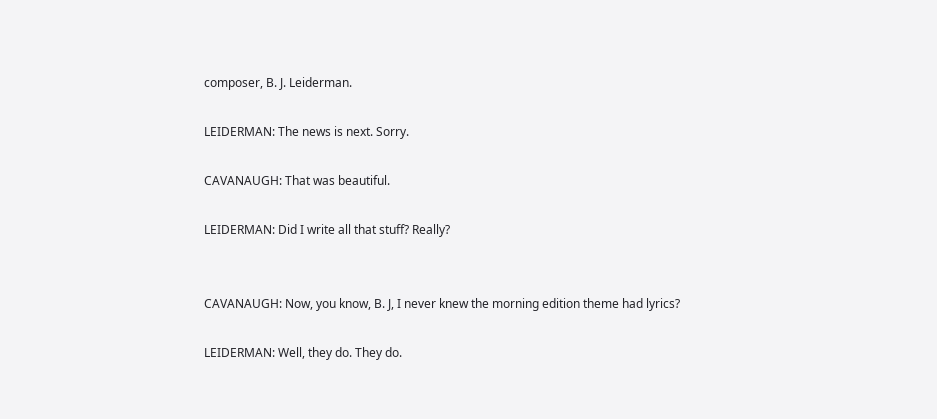composer, B. J. Leiderman.

LEIDERMAN: The news is next. Sorry.

CAVANAUGH: That was beautiful.

LEIDERMAN: Did I write all that stuff? Really?


CAVANAUGH: Now, you know, B. J, I never knew the morning edition theme had lyrics?

LEIDERMAN: Well, they do. They do.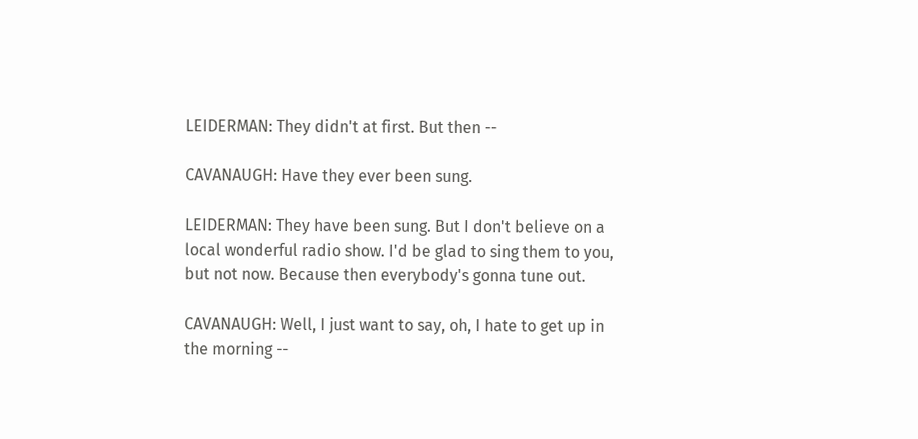LEIDERMAN: They didn't at first. But then --

CAVANAUGH: Have they ever been sung.

LEIDERMAN: They have been sung. But I don't believe on a local wonderful radio show. I'd be glad to sing them to you, but not now. Because then everybody's gonna tune out.

CAVANAUGH: Well, I just want to say, oh, I hate to get up in the morning --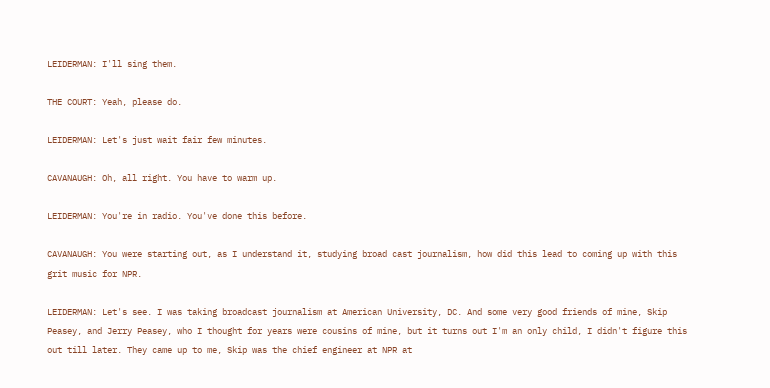LEIDERMAN: I'll sing them.

THE COURT: Yeah, please do.

LEIDERMAN: Let's just wait fair few minutes.

CAVANAUGH: Oh, all right. You have to warm up.

LEIDERMAN: You're in radio. You've done this before.

CAVANAUGH: You were starting out, as I understand it, studying broad cast journalism, how did this lead to coming up with this grit music for NPR.

LEIDERMAN: Let's see. I was taking broadcast journalism at American University, DC. And some very good friends of mine, Skip Peasey, and Jerry Peasey, who I thought for years were cousins of mine, but it turns out I'm an only child, I didn't figure this out till later. They came up to me, Skip was the chief engineer at NPR at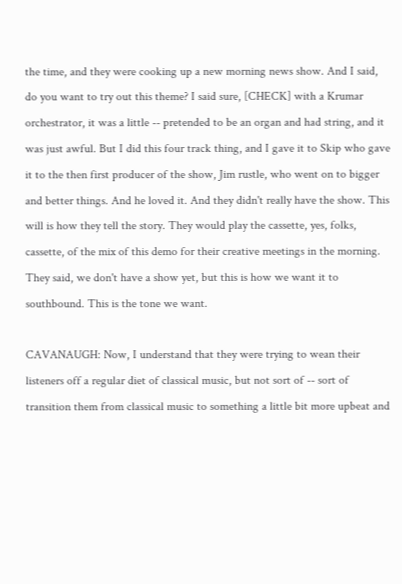the time, and they were cooking up a new morning news show. And I said, do you want to try out this theme? I said sure, [CHECK] with a Krumar orchestrator, it was a little -- pretended to be an organ and had string, and it was just awful. But I did this four track thing, and I gave it to Skip who gave it to the then first producer of the show, Jim rustle, who went on to bigger and better things. And he loved it. And they didn't really have the show. This will is how they tell the story. They would play the cassette, yes, folks, cassette, of the mix of this demo for their creative meetings in the morning. They said, we don't have a show yet, but this is how we want it to southbound. This is the tone we want.

CAVANAUGH: Now, I understand that they were trying to wean their listeners off a regular diet of classical music, but not sort of -- sort of transition them from classical music to something a little bit more upbeat and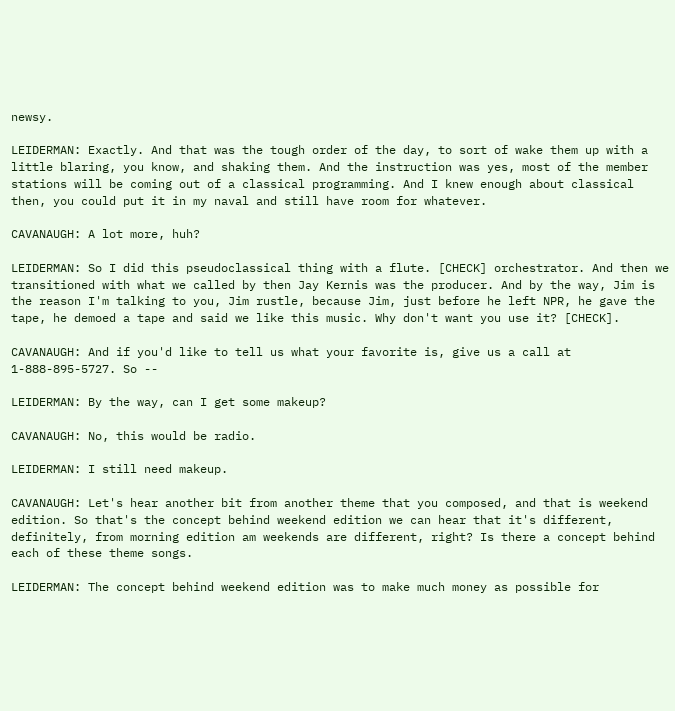newsy.

LEIDERMAN: Exactly. And that was the tough order of the day, to sort of wake them up with a little blaring, you know, and shaking them. And the instruction was yes, most of the member stations will be coming out of a classical programming. And I knew enough about classical then, you could put it in my naval and still have room for whatever.

CAVANAUGH: A lot more, huh?

LEIDERMAN: So I did this pseudoclassical thing with a flute. [CHECK] orchestrator. And then we transitioned with what we called by then Jay Kernis was the producer. And by the way, Jim is the reason I'm talking to you, Jim rustle, because Jim, just before he left NPR, he gave the tape, he demoed a tape and said we like this music. Why don't want you use it? [CHECK].

CAVANAUGH: And if you'd like to tell us what your favorite is, give us a call at 1-888-895-5727. So --

LEIDERMAN: By the way, can I get some makeup?

CAVANAUGH: No, this would be radio.

LEIDERMAN: I still need makeup.

CAVANAUGH: Let's hear another bit from another theme that you composed, and that is weekend edition. So that's the concept behind weekend edition we can hear that it's different, definitely, from morning edition am weekends are different, right? Is there a concept behind each of these theme songs.

LEIDERMAN: The concept behind weekend edition was to make much money as possible for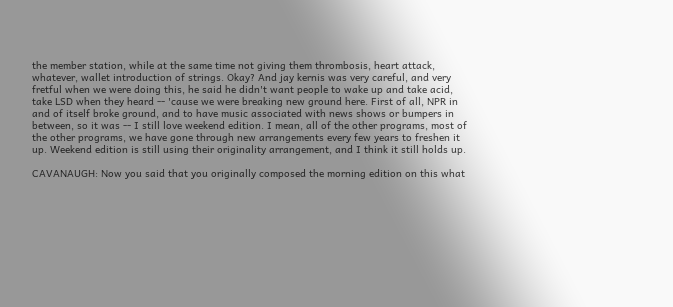the member station, while at the same time not giving them thrombosis, heart attack, whatever, wallet introduction of strings. Okay? And jay kernis was very careful, and very fretful when we were doing this, he said he didn't want people to wake up and take acid, take LSD when they heard -- 'cause we were breaking new ground here. First of all, NPR in and of itself broke ground, and to have music associated with news shows or bumpers in between, so it was -- I still love weekend edition. I mean, all of the other programs, most of the other programs, we have gone through new arrangements every few years to freshen it up. Weekend edition is still using their originality arrangement, and I think it still holds up.

CAVANAUGH: Now you said that you originally composed the morning edition on this what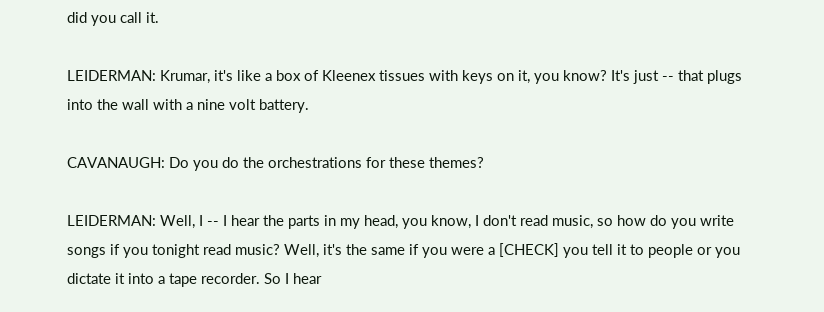did you call it.

LEIDERMAN: Krumar, it's like a box of Kleenex tissues with keys on it, you know? It's just -- that plugs into the wall with a nine volt battery.

CAVANAUGH: Do you do the orchestrations for these themes?

LEIDERMAN: Well, I -- I hear the parts in my head, you know, I don't read music, so how do you write songs if you tonight read music? Well, it's the same if you were a [CHECK] you tell it to people or you dictate it into a tape recorder. So I hear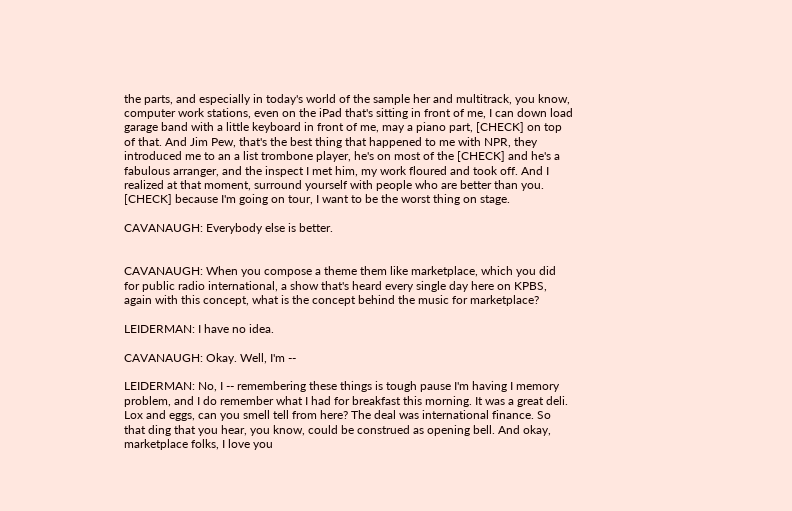the parts, and especially in today's world of the sample her and multitrack, you know, computer work stations, even on the iPad that's sitting in front of me, I can down load garage band with a little keyboard in front of me, may a piano part, [CHECK] on top of that. And Jim Pew, that's the best thing that happened to me with NPR, they introduced me to an a list trombone player, he's on most of the [CHECK] and he's a fabulous arranger, and the inspect I met him, my work floured and took off. And I realized at that moment, surround yourself with people who are better than you. [CHECK] because I'm going on tour, I want to be the worst thing on stage.

CAVANAUGH: Everybody else is better.


CAVANAUGH: When you compose a theme them like marketplace, which you did for public radio international, a show that's heard every single day here on KPBS, again with this concept, what is the concept behind the music for marketplace?

LEIDERMAN: I have no idea.

CAVANAUGH: Okay. Well, I'm --

LEIDERMAN: No, I -- remembering these things is tough pause I'm having I memory problem, and I do remember what I had for breakfast this morning. It was a great deli. Lox and eggs, can you smell tell from here? The deal was international finance. So that ding that you hear, you know, could be construed as opening bell. And okay, marketplace folks, I love you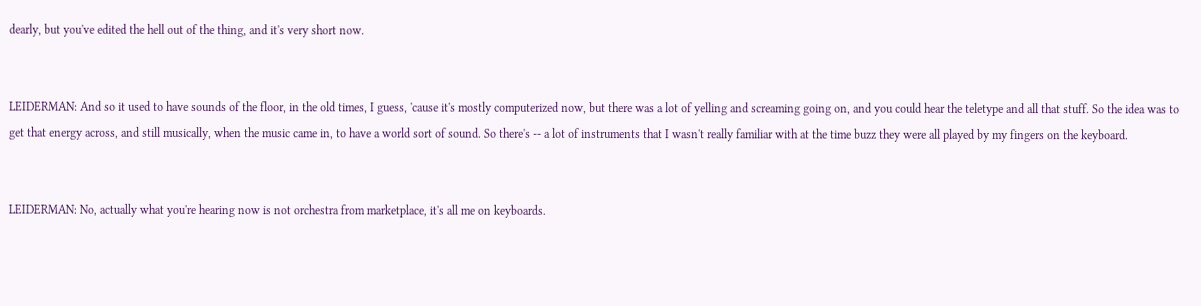dearly, but you've edited the hell out of the thing, and it's very short now.


LEIDERMAN: And so it used to have sounds of the floor, in the old times, I guess, 'cause it's mostly computerized now, but there was a lot of yelling and screaming going on, and you could hear the teletype and all that stuff. So the idea was to get that energy across, and still musically, when the music came in, to have a world sort of sound. So there's -- a lot of instruments that I wasn't really familiar with at the time buzz they were all played by my fingers on the keyboard.


LEIDERMAN: No, actually what you're hearing now is not orchestra from marketplace, it's all me on keyboards.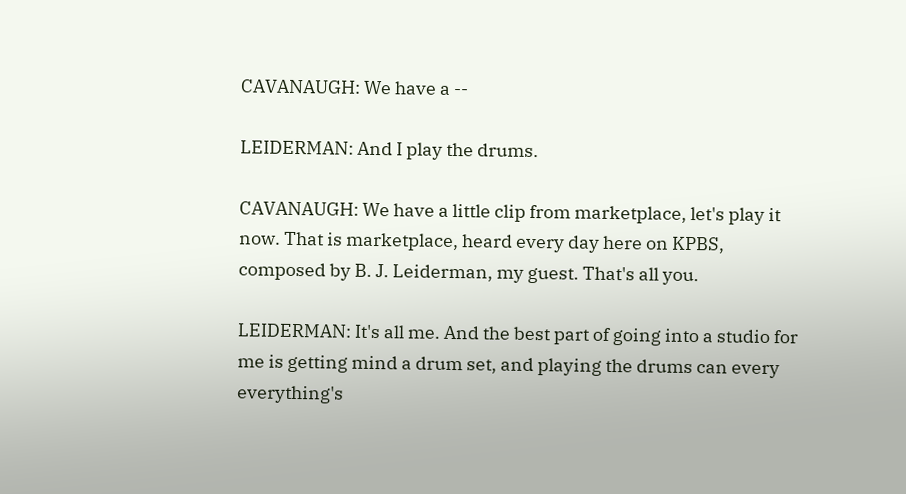CAVANAUGH: We have a --

LEIDERMAN: And I play the drums.

CAVANAUGH: We have a little clip from marketplace, let's play it now. That is marketplace, heard every day here on KPBS, composed by B. J. Leiderman, my guest. That's all you.

LEIDERMAN: It's all me. And the best part of going into a studio for me is getting mind a drum set, and playing the drums can every everything's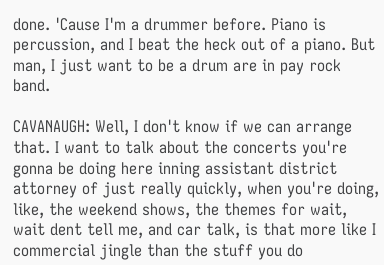done. 'Cause I'm a drummer before. Piano is percussion, and I beat the heck out of a piano. But man, I just want to be a drum are in pay rock band.

CAVANAUGH: Well, I don't know if we can arrange that. I want to talk about the concerts you're gonna be doing here inning assistant district attorney of just really quickly, when you're doing, like, the weekend shows, the themes for wait, wait dent tell me, and car talk, is that more like I commercial jingle than the stuff you do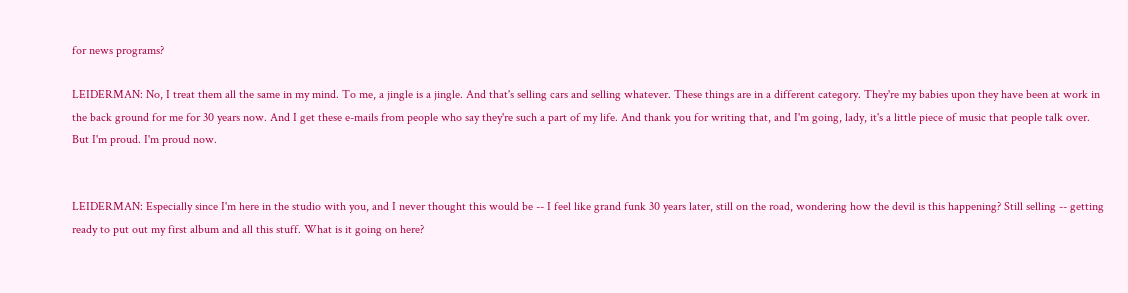for news programs?

LEIDERMAN: No, I treat them all the same in my mind. To me, a jingle is a jingle. And that's selling cars and selling whatever. These things are in a different category. They're my babies upon they have been at work in the back ground for me for 30 years now. And I get these e-mails from people who say they're such a part of my life. And thank you for writing that, and I'm going, lady, it's a little piece of music that people talk over. But I'm proud. I'm proud now.


LEIDERMAN: Especially since I'm here in the studio with you, and I never thought this would be -- I feel like grand funk 30 years later, still on the road, wondering how the devil is this happening? Still selling -- getting ready to put out my first album and all this stuff. What is it going on here?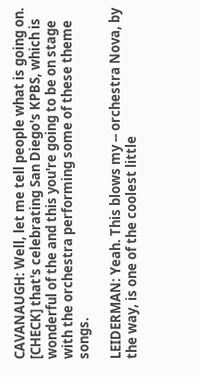CAVANAUGH: Well, let me tell people what is going on. [CHECK] that's celebrating San Diego's KPBS, which is wonderful of the and this you're going to be on stage with the orchestra performing some of these theme songs.

LEIDERMAN: Yeah. This blows my -- orchestra Nova, by the way, is one of the coolest little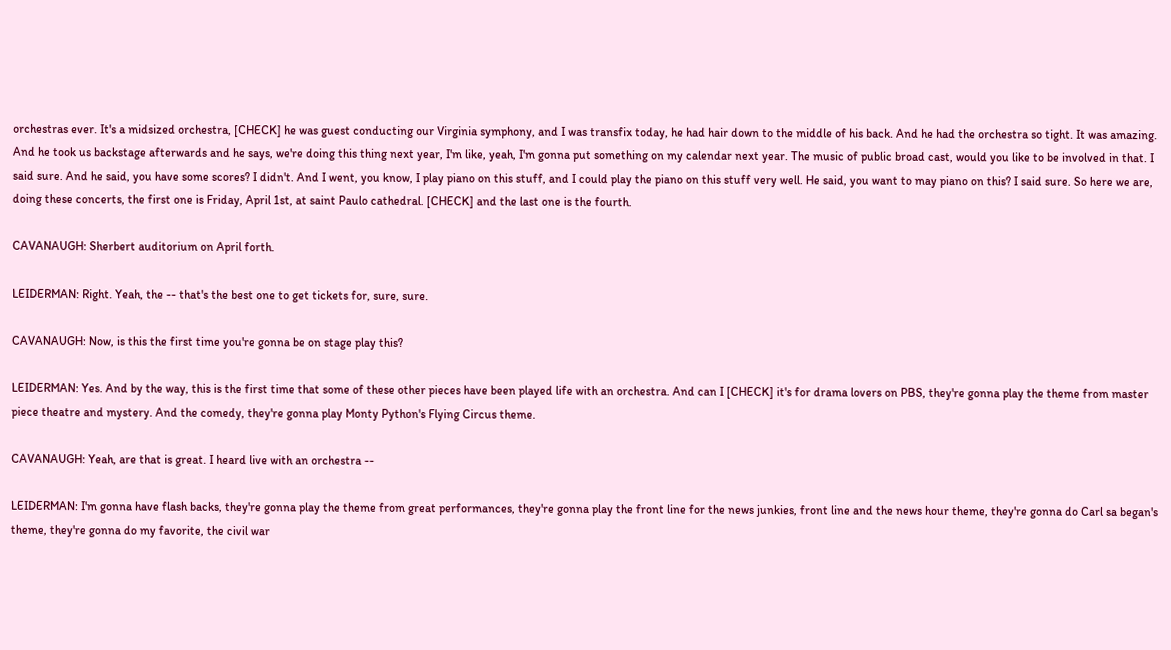orchestras ever. It's a midsized orchestra, [CHECK] he was guest conducting our Virginia symphony, and I was transfix today, he had hair down to the middle of his back. And he had the orchestra so tight. It was amazing. And he took us backstage afterwards and he says, we're doing this thing next year, I'm like, yeah, I'm gonna put something on my calendar next year. The music of public broad cast, would you like to be involved in that. I said sure. And he said, you have some scores? I didn't. And I went, you know, I play piano on this stuff, and I could play the piano on this stuff very well. He said, you want to may piano on this? I said sure. So here we are, doing these concerts, the first one is Friday, April 1st, at saint Paulo cathedral. [CHECK] and the last one is the fourth.

CAVANAUGH: Sherbert auditorium on April forth.

LEIDERMAN: Right. Yeah, the -- that's the best one to get tickets for, sure, sure.

CAVANAUGH: Now, is this the first time you're gonna be on stage play this?

LEIDERMAN: Yes. And by the way, this is the first time that some of these other pieces have been played life with an orchestra. And can I [CHECK] it's for drama lovers on PBS, they're gonna play the theme from master piece theatre and mystery. And the comedy, they're gonna play Monty Python's Flying Circus theme.

CAVANAUGH: Yeah, are that is great. I heard live with an orchestra --

LEIDERMAN: I'm gonna have flash backs, they're gonna play the theme from great performances, they're gonna play the front line for the news junkies, front line and the news hour theme, they're gonna do Carl sa began's theme, they're gonna do my favorite, the civil war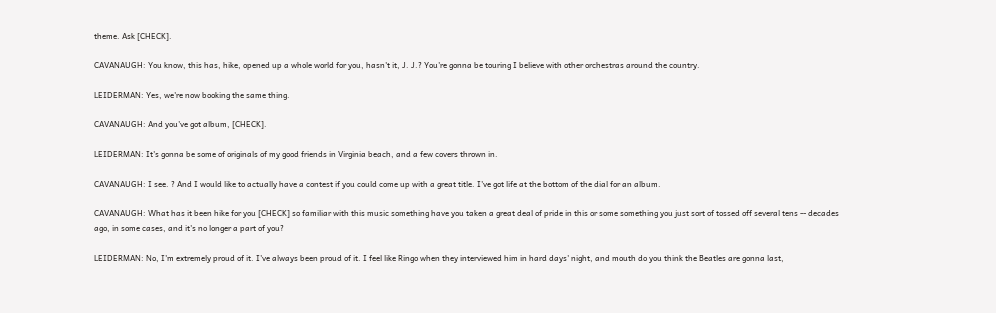theme. Ask [CHECK].

CAVANAUGH: You know, this has, hike, opened up a whole world for you, hasn't it, J. J.? You're gonna be touring I believe with other orchestras around the country.

LEIDERMAN: Yes, we're now booking the same thing.

CAVANAUGH: And you've got album, [CHECK].

LEIDERMAN: It's gonna be some of originals of my good friends in Virginia beach, and a few covers thrown in.

CAVANAUGH: I see. ? And I would like to actually have a contest if you could come up with a great title. I've got life at the bottom of the dial for an album.

CAVANAUGH: What has it been hike for you [CHECK] so familiar with this music something have you taken a great deal of pride in this or some something you just sort of tossed off several tens -- decades ago, in some cases, and it's no longer a part of you?

LEIDERMAN: No, I'm extremely proud of it. I've always been proud of it. I feel like Ringo when they interviewed him in hard days' night, and mouth do you think the Beatles are gonna last,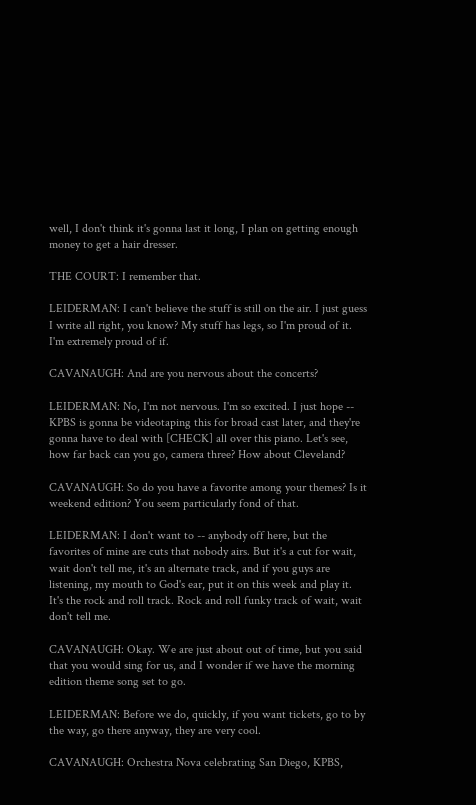well, I don't think it's gonna last it long, I plan on getting enough money to get a hair dresser.

THE COURT: I remember that.

LEIDERMAN: I can't believe the stuff is still on the air. I just guess I write all right, you know? My stuff has legs, so I'm proud of it. I'm extremely proud of if.

CAVANAUGH: And are you nervous about the concerts?

LEIDERMAN: No, I'm not nervous. I'm so excited. I just hope -- KPBS is gonna be videotaping this for broad cast later, and they're gonna have to deal with [CHECK] all over this piano. Let's see, how far back can you go, camera three? How about Cleveland?

CAVANAUGH: So do you have a favorite among your themes? Is it weekend edition? You seem particularly fond of that.

LEIDERMAN: I don't want to -- anybody off here, but the favorites of mine are cuts that nobody airs. But it's a cut for wait, wait don't tell me, it's an alternate track, and if you guys are listening, my mouth to God's ear, put it on this week and play it. It's the rock and roll track. Rock and roll funky track of wait, wait don't tell me.

CAVANAUGH: Okay. We are just about out of time, but you said that you would sing for us, and I wonder if we have the morning edition theme song set to go.

LEIDERMAN: Before we do, quickly, if you want tickets, go to by the way, go there anyway, they are very cool.

CAVANAUGH: Orchestra Nova celebrating San Diego, KPBS,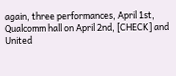again, three performances, April 1st, Qualcomm hall on April 2nd, [CHECK] and United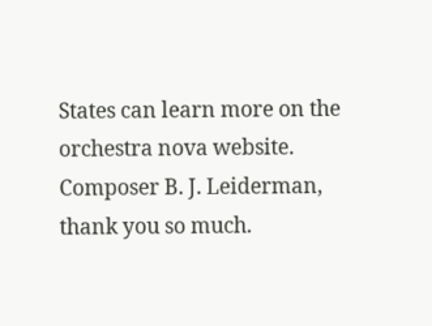States can learn more on the orchestra nova website. Composer B. J. Leiderman, thank you so much.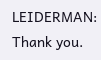LEIDERMAN: Thank you.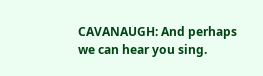CAVANAUGH: And perhaps we can hear you sing.